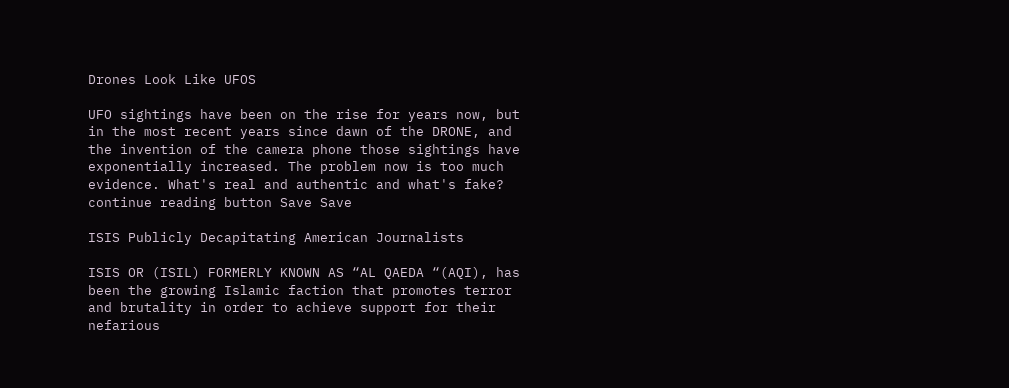Drones Look Like UFOS

UFO sightings have been on the rise for years now, but in the most recent years since dawn of the DRONE, and the invention of the camera phone those sightings have exponentially increased. The problem now is too much evidence. What's real and authentic and what's fake?     continue reading button Save Save

ISIS Publicly Decapitating American Journalists

ISIS OR (ISIL) FORMERLY KNOWN AS “AL QAEDA “(AQI), has been the growing Islamic faction that promotes terror and brutality in order to achieve support for their nefarious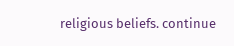religious beliefs. continue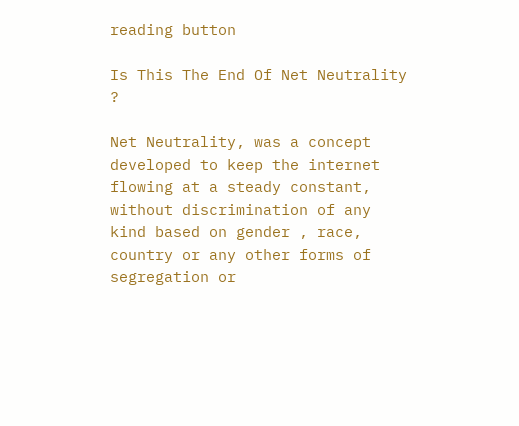reading button

Is This The End Of Net Neutrality ?

Net Neutrality, was a concept developed to keep the internet flowing at a steady constant, without discrimination of any kind based on gender , race, country or any other forms of segregation or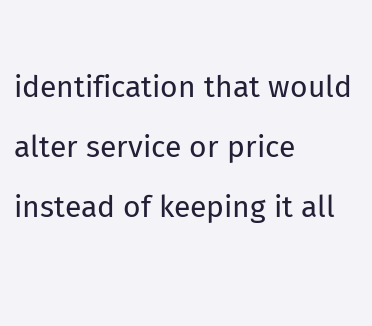identification that would alter service or price instead of keeping it all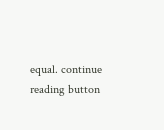equal. continue reading button